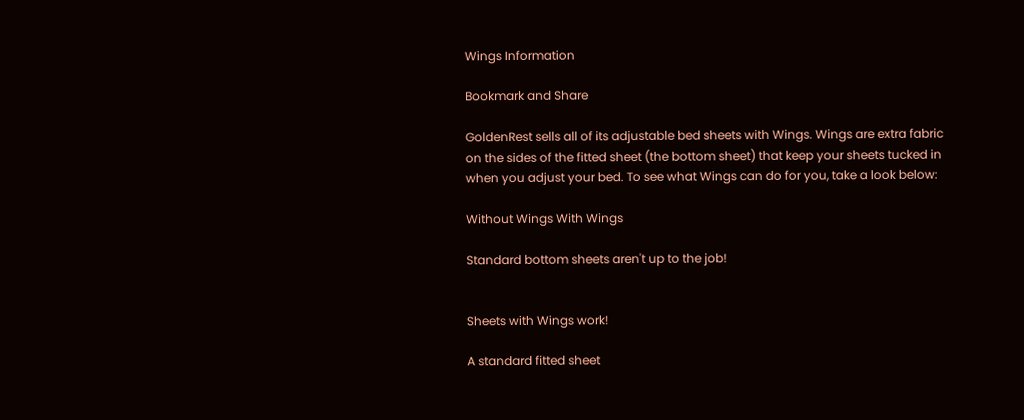Wings Information

Bookmark and Share

GoldenRest sells all of its adjustable bed sheets with Wings. Wings are extra fabric on the sides of the fitted sheet (the bottom sheet) that keep your sheets tucked in when you adjust your bed. To see what Wings can do for you, take a look below:

Without Wings With Wings

Standard bottom sheets aren't up to the job!


Sheets with Wings work!

A standard fitted sheet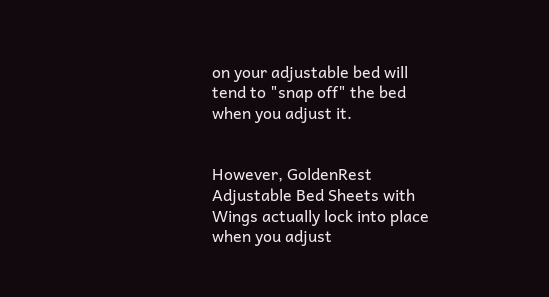on your adjustable bed will tend to "snap off" the bed when you adjust it.


However, GoldenRest Adjustable Bed Sheets with Wings actually lock into place when you adjust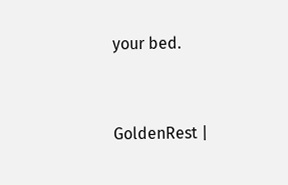your bed.


GoldenRest |